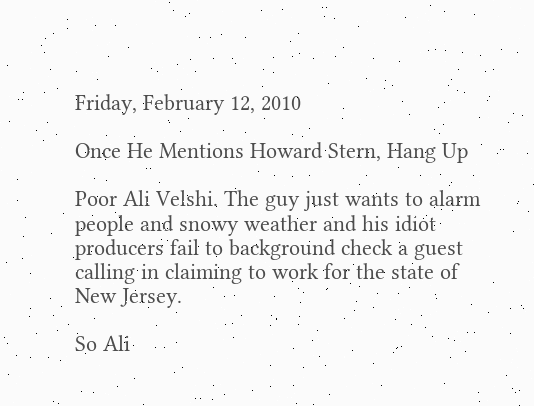Friday, February 12, 2010

Once He Mentions Howard Stern, Hang Up

Poor Ali Velshi. The guy just wants to alarm people and snowy weather and his idiot producers fail to background check a guest calling in claiming to work for the state of New Jersey.

So Ali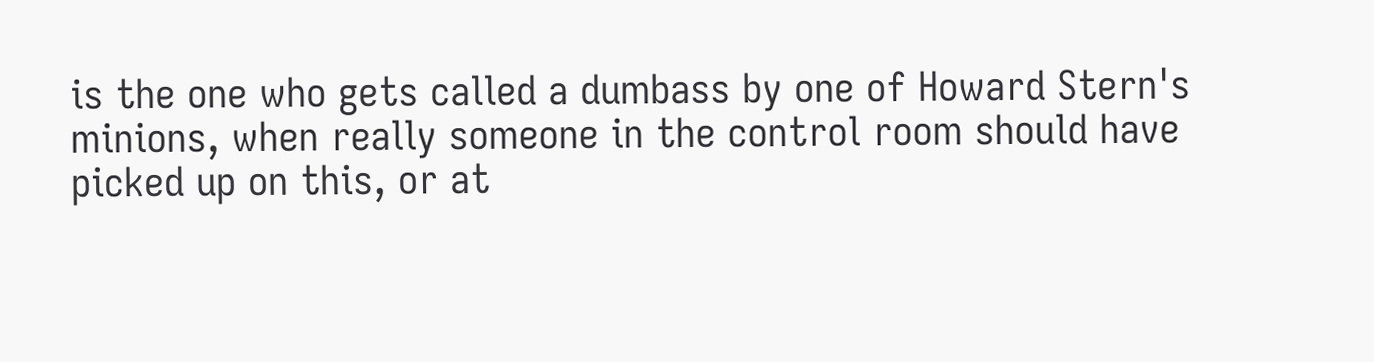is the one who gets called a dumbass by one of Howard Stern's minions, when really someone in the control room should have picked up on this, or at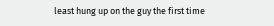least hung up on the guy the first time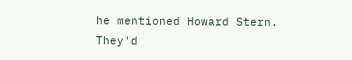he mentioned Howard Stern. They'd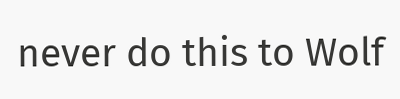never do this to Wolf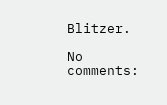Blitzer.

No comments: